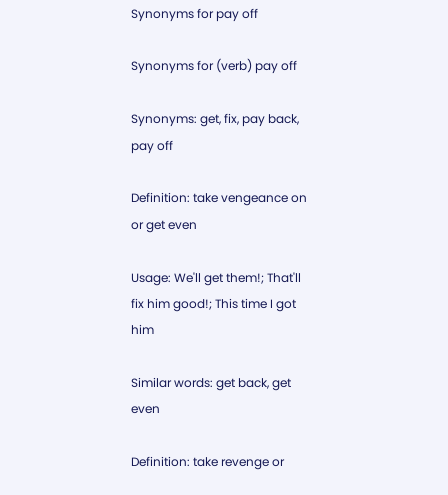Synonyms for pay off

Synonyms for (verb) pay off

Synonyms: get, fix, pay back, pay off

Definition: take vengeance on or get even

Usage: We'll get them!; That'll fix him good!; This time I got him

Similar words: get back, get even

Definition: take revenge or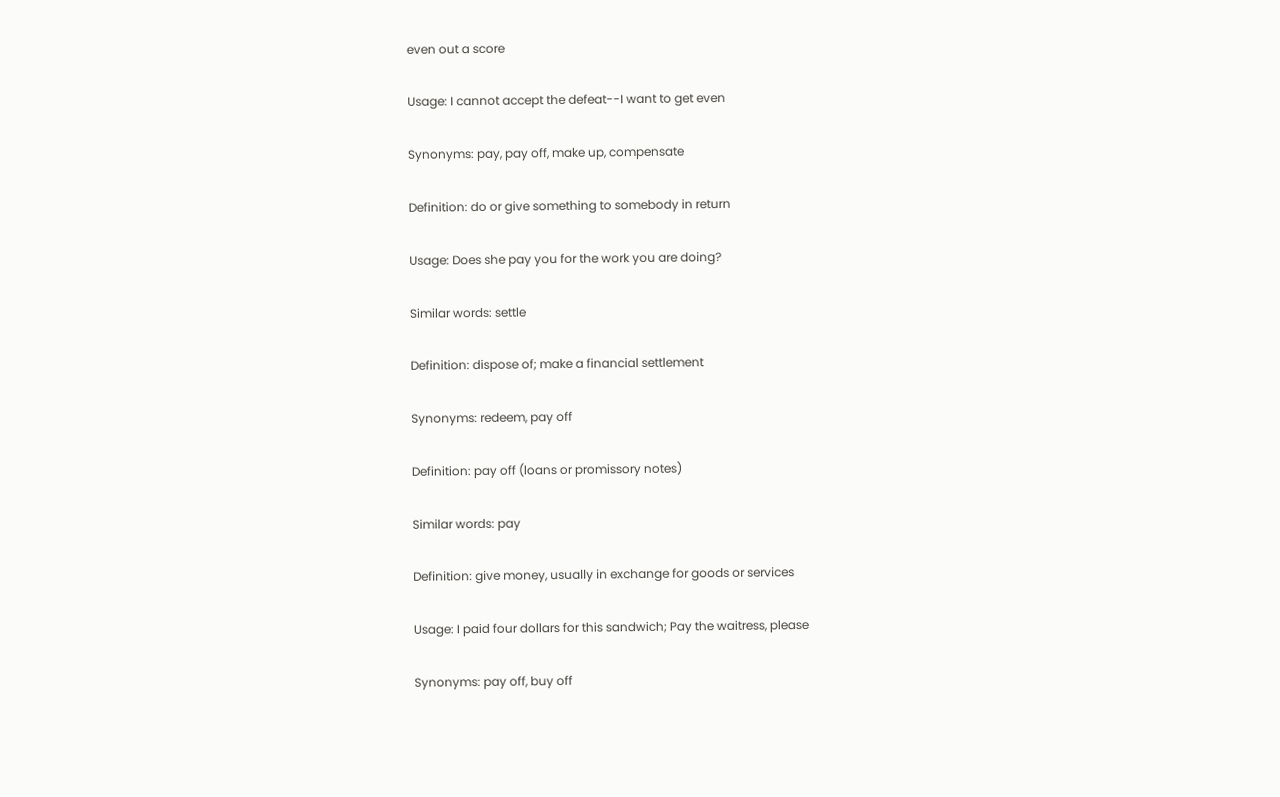even out a score

Usage: I cannot accept the defeat--I want to get even

Synonyms: pay, pay off, make up, compensate

Definition: do or give something to somebody in return

Usage: Does she pay you for the work you are doing?

Similar words: settle

Definition: dispose of; make a financial settlement

Synonyms: redeem, pay off

Definition: pay off (loans or promissory notes)

Similar words: pay

Definition: give money, usually in exchange for goods or services

Usage: I paid four dollars for this sandwich; Pay the waitress, please

Synonyms: pay off, buy off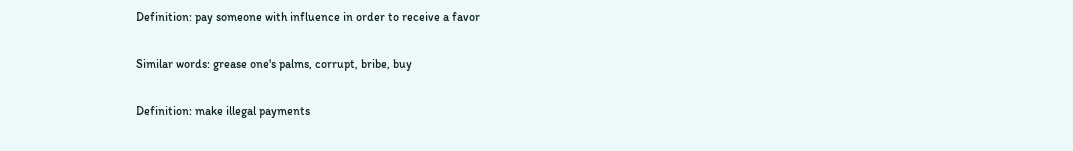Definition: pay someone with influence in order to receive a favor

Similar words: grease one's palms, corrupt, bribe, buy

Definition: make illegal payments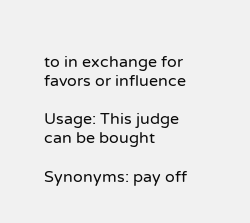to in exchange for favors or influence

Usage: This judge can be bought

Synonyms: pay off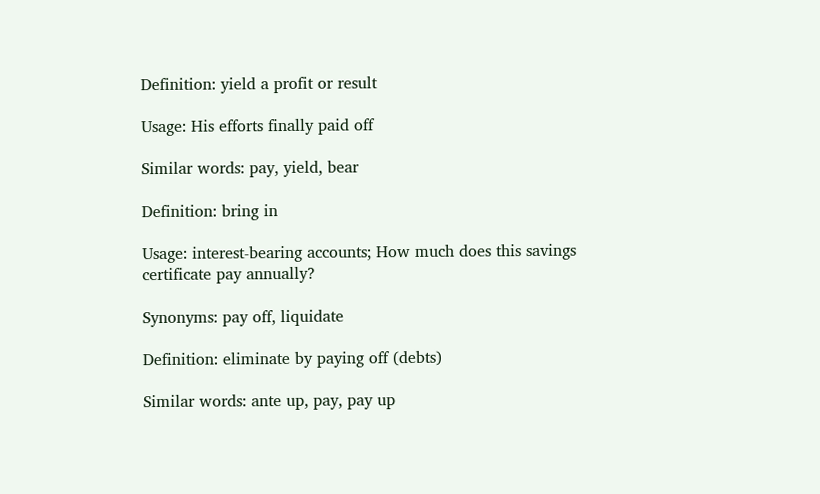Definition: yield a profit or result

Usage: His efforts finally paid off

Similar words: pay, yield, bear

Definition: bring in

Usage: interest-bearing accounts; How much does this savings certificate pay annually?

Synonyms: pay off, liquidate

Definition: eliminate by paying off (debts)

Similar words: ante up, pay, pay up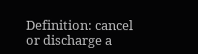Definition: cancel or discharge a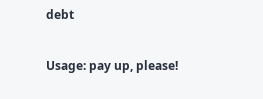debt

Usage: pay up, please!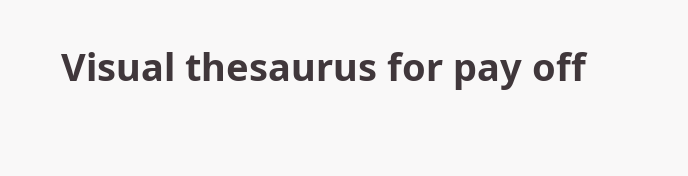Visual thesaurus for pay off